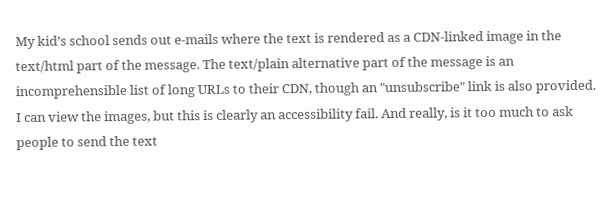My kid’s school sends out e-mails where the text is rendered as a CDN-linked image in the text/html part of the message. The text/plain alternative part of the message is an incomprehensible list of long URLs to their CDN, though an "unsubscribe" link is also provided. I can view the images, but this is clearly an accessibility fail. And really, is it too much to ask people to send the text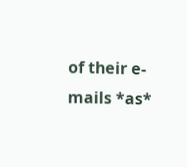of their e-mails *as*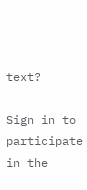text?

Sign in to participate in the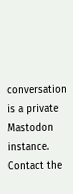conversation is a private Mastodon instance. Contact the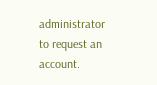administrator to request an account.